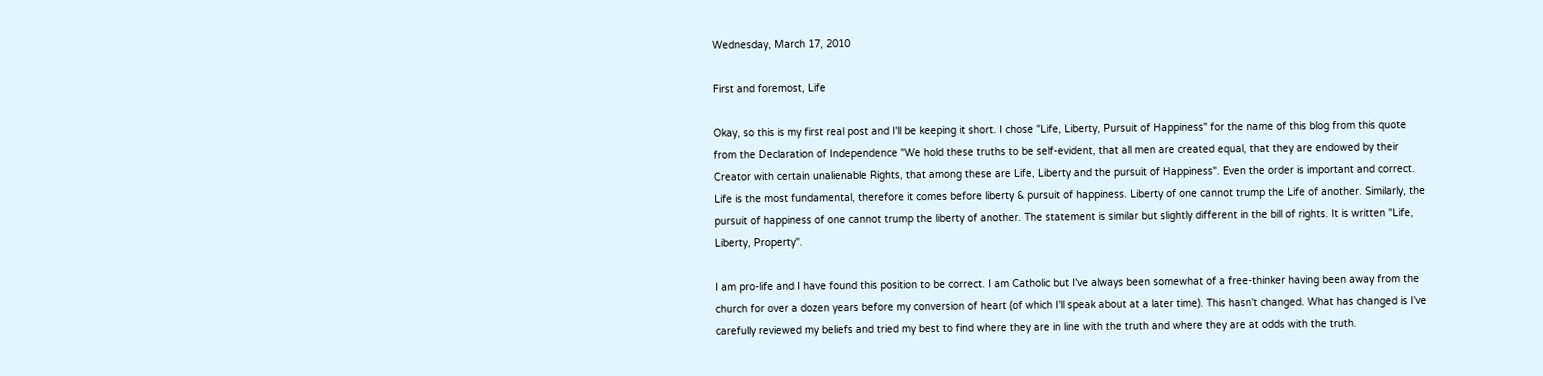Wednesday, March 17, 2010

First and foremost, Life

Okay, so this is my first real post and I'll be keeping it short. I chose "Life, Liberty, Pursuit of Happiness" for the name of this blog from this quote from the Declaration of Independence "We hold these truths to be self-evident, that all men are created equal, that they are endowed by their Creator with certain unalienable Rights, that among these are Life, Liberty and the pursuit of Happiness". Even the order is important and correct. Life is the most fundamental, therefore it comes before liberty & pursuit of happiness. Liberty of one cannot trump the Life of another. Similarly, the pursuit of happiness of one cannot trump the liberty of another. The statement is similar but slightly different in the bill of rights. It is written "Life, Liberty, Property".

I am pro-life and I have found this position to be correct. I am Catholic but I've always been somewhat of a free-thinker having been away from the church for over a dozen years before my conversion of heart (of which I'll speak about at a later time). This hasn't changed. What has changed is I've carefully reviewed my beliefs and tried my best to find where they are in line with the truth and where they are at odds with the truth.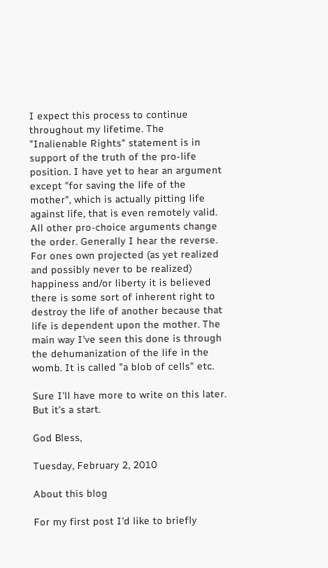I expect this process to continue throughout my lifetime. The "Inalienable Rights" statement is in support of the truth of the pro-life position. I have yet to hear an argument except "for saving the life of the mother", which is actually pitting life against life, that is even remotely valid. All other pro-choice arguments change the order. Generally I hear the reverse. For ones own projected (as yet realized and possibly never to be realized) happiness and/or liberty it is believed there is some sort of inherent right to destroy the life of another because that life is dependent upon the mother. The main way I've seen this done is through the dehumanization of the life in the womb. It is called "a blob of cells" etc.

Sure I'll have more to write on this later. But it's a start.

God Bless,

Tuesday, February 2, 2010

About this blog

For my first post I'd like to briefly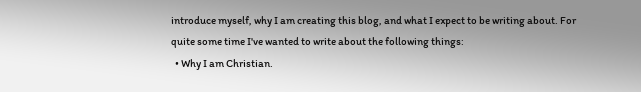introduce myself, why I am creating this blog, and what I expect to be writing about. For quite some time I've wanted to write about the following things:
  • Why I am Christian.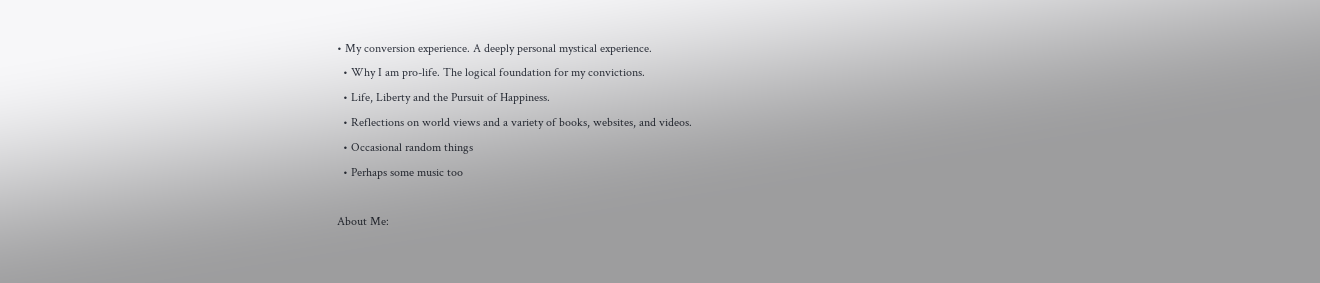• My conversion experience. A deeply personal mystical experience.
  • Why I am pro-life. The logical foundation for my convictions.
  • Life, Liberty and the Pursuit of Happiness.
  • Reflections on world views and a variety of books, websites, and videos.
  • Occasional random things
  • Perhaps some music too

About Me: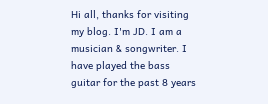Hi all, thanks for visiting my blog. I'm JD. I am a musician & songwriter. I have played the bass guitar for the past 8 years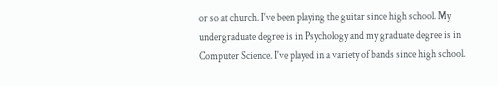or so at church. I've been playing the guitar since high school. My undergraduate degree is in Psychology and my graduate degree is in Computer Science. I've played in a variety of bands since high school.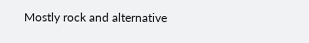Mostly rock and alternative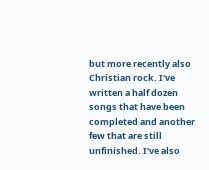but more recently also Christian rock. I've written a half dozen songs that have been completed and another few that are still unfinished. I've also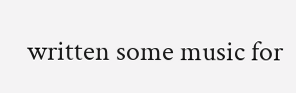written some music for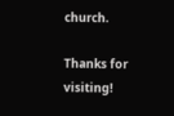church.

Thanks for visiting!